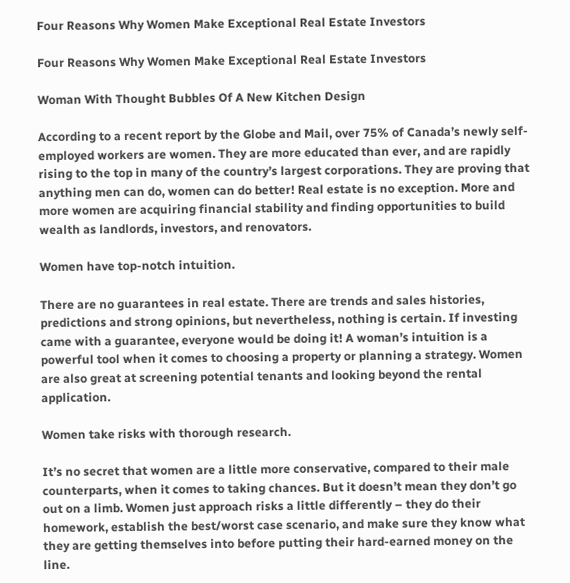Four Reasons Why Women Make Exceptional Real Estate Investors

Four Reasons Why Women Make Exceptional Real Estate Investors

Woman With Thought Bubbles Of A New Kitchen Design

According to a recent report by the Globe and Mail, over 75% of Canada’s newly self-employed workers are women. They are more educated than ever, and are rapidly rising to the top in many of the country’s largest corporations. They are proving that anything men can do, women can do better! Real estate is no exception. More and more women are acquiring financial stability and finding opportunities to build wealth as landlords, investors, and renovators.

Women have top-notch intuition.

There are no guarantees in real estate. There are trends and sales histories, predictions and strong opinions, but nevertheless, nothing is certain. If investing came with a guarantee, everyone would be doing it! A woman’s intuition is a powerful tool when it comes to choosing a property or planning a strategy. Women are also great at screening potential tenants and looking beyond the rental application.

Women take risks with thorough research.

It’s no secret that women are a little more conservative, compared to their male counterparts, when it comes to taking chances. But it doesn’t mean they don’t go out on a limb. Women just approach risks a little differently – they do their homework, establish the best/worst case scenario, and make sure they know what they are getting themselves into before putting their hard-earned money on the line.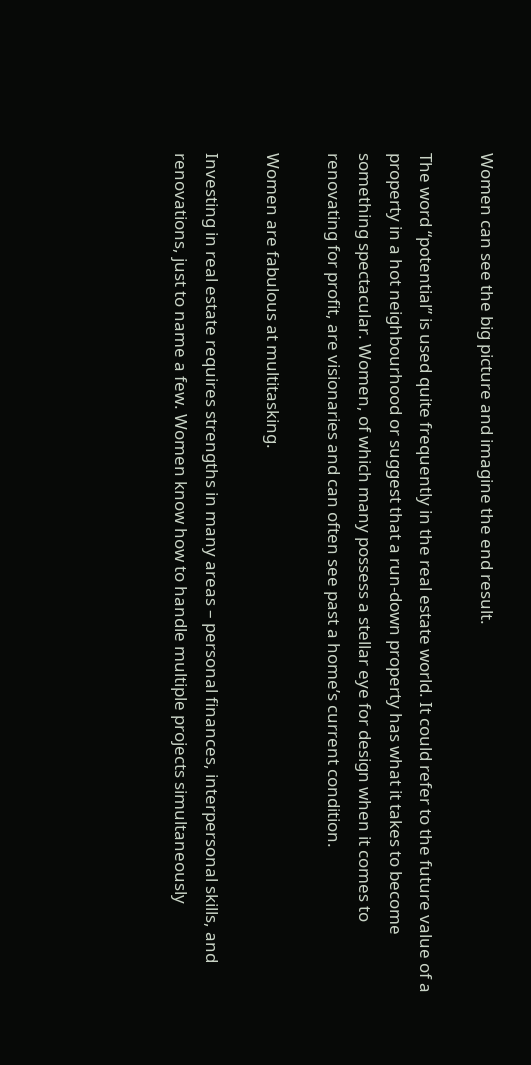Women can see the big picture and imagine the end result.

The word “potential” is used quite frequently in the real estate world. It could refer to the future value of a property in a hot neighbourhood or suggest that a run-down property has what it takes to become something spectacular. Women, of which many possess a stellar eye for design when it comes to renovating for profit, are visionaries and can often see past a home’s current condition.

Women are fabulous at multitasking.

Investing in real estate requires strengths in many areas – personal finances, interpersonal skills, and renovations, just to name a few. Women know how to handle multiple projects simultaneously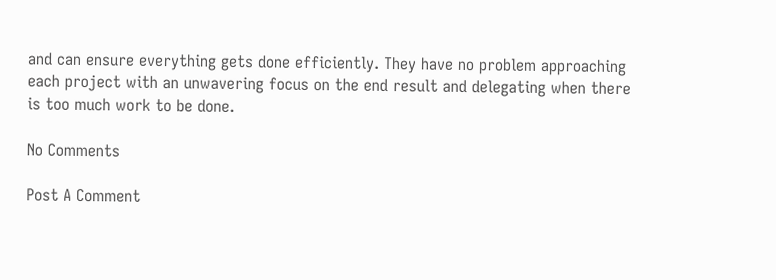and can ensure everything gets done efficiently. They have no problem approaching each project with an unwavering focus on the end result and delegating when there is too much work to be done.

No Comments

Post A Comment